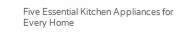Five Essential Kitchen Appliances for Every Home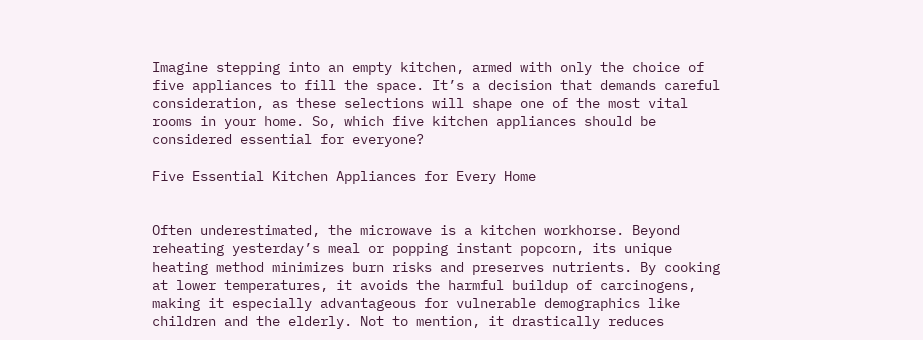Imagine stepping into an empty kitchen, armed with only the choice of five appliances to fill the space. It’s a decision that demands careful consideration, as these selections will shape one of the most vital rooms in your home. So, which five kitchen appliances should be considered essential for everyone?

Five Essential Kitchen Appliances for Every Home


Often underestimated, the microwave is a kitchen workhorse. Beyond reheating yesterday’s meal or popping instant popcorn, its unique heating method minimizes burn risks and preserves nutrients. By cooking at lower temperatures, it avoids the harmful buildup of carcinogens, making it especially advantageous for vulnerable demographics like children and the elderly. Not to mention, it drastically reduces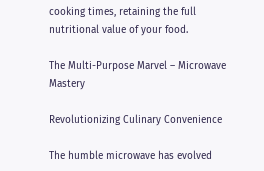cooking times, retaining the full nutritional value of your food.

The Multi-Purpose Marvel – Microwave Mastery

Revolutionizing Culinary Convenience

The humble microwave has evolved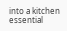into a kitchen essential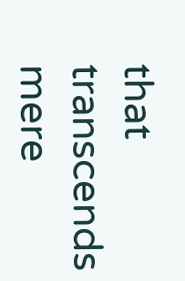that transcends mere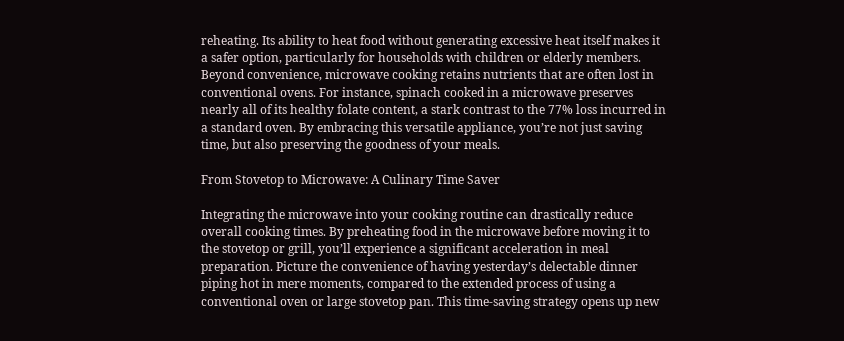reheating. Its ability to heat food without generating excessive heat itself makes it a safer option, particularly for households with children or elderly members. Beyond convenience, microwave cooking retains nutrients that are often lost in conventional ovens. For instance, spinach cooked in a microwave preserves nearly all of its healthy folate content, a stark contrast to the 77% loss incurred in a standard oven. By embracing this versatile appliance, you’re not just saving time, but also preserving the goodness of your meals.

From Stovetop to Microwave: A Culinary Time Saver

Integrating the microwave into your cooking routine can drastically reduce overall cooking times. By preheating food in the microwave before moving it to the stovetop or grill, you’ll experience a significant acceleration in meal preparation. Picture the convenience of having yesterday’s delectable dinner piping hot in mere moments, compared to the extended process of using a conventional oven or large stovetop pan. This time-saving strategy opens up new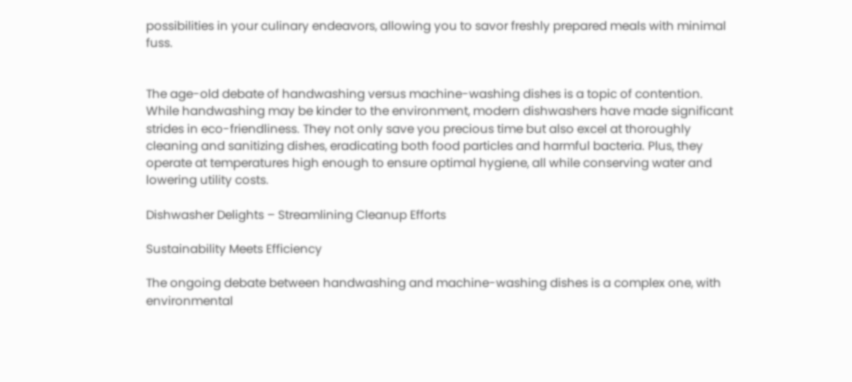possibilities in your culinary endeavors, allowing you to savor freshly prepared meals with minimal fuss.


The age-old debate of handwashing versus machine-washing dishes is a topic of contention. While handwashing may be kinder to the environment, modern dishwashers have made significant strides in eco-friendliness. They not only save you precious time but also excel at thoroughly cleaning and sanitizing dishes, eradicating both food particles and harmful bacteria. Plus, they operate at temperatures high enough to ensure optimal hygiene, all while conserving water and lowering utility costs.

Dishwasher Delights – Streamlining Cleanup Efforts

Sustainability Meets Efficiency

The ongoing debate between handwashing and machine-washing dishes is a complex one, with environmental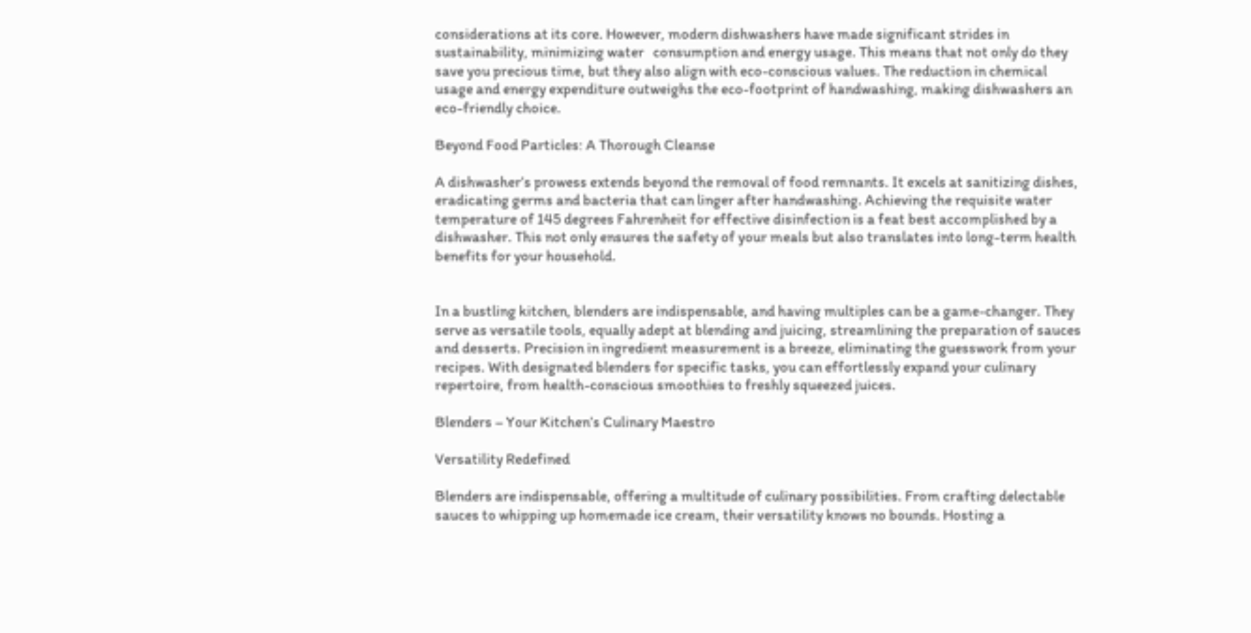considerations at its core. However, modern dishwashers have made significant strides in sustainability, minimizing water   consumption and energy usage. This means that not only do they save you precious time, but they also align with eco-conscious values. The reduction in chemical usage and energy expenditure outweighs the eco-footprint of handwashing, making dishwashers an eco-friendly choice.

Beyond Food Particles: A Thorough Cleanse

A dishwasher’s prowess extends beyond the removal of food remnants. It excels at sanitizing dishes, eradicating germs and bacteria that can linger after handwashing. Achieving the requisite water temperature of 145 degrees Fahrenheit for effective disinfection is a feat best accomplished by a dishwasher. This not only ensures the safety of your meals but also translates into long-term health benefits for your household.


In a bustling kitchen, blenders are indispensable, and having multiples can be a game-changer. They serve as versatile tools, equally adept at blending and juicing, streamlining the preparation of sauces and desserts. Precision in ingredient measurement is a breeze, eliminating the guesswork from your recipes. With designated blenders for specific tasks, you can effortlessly expand your culinary repertoire, from health-conscious smoothies to freshly squeezed juices.

Blenders – Your Kitchen’s Culinary Maestro

Versatility Redefined

Blenders are indispensable, offering a multitude of culinary possibilities. From crafting delectable sauces to whipping up homemade ice cream, their versatility knows no bounds. Hosting a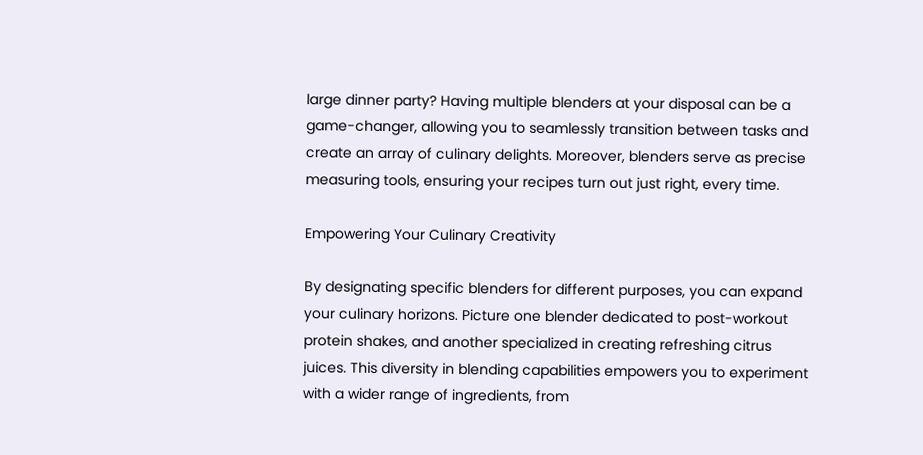large dinner party? Having multiple blenders at your disposal can be a game-changer, allowing you to seamlessly transition between tasks and create an array of culinary delights. Moreover, blenders serve as precise measuring tools, ensuring your recipes turn out just right, every time.

Empowering Your Culinary Creativity

By designating specific blenders for different purposes, you can expand your culinary horizons. Picture one blender dedicated to post-workout protein shakes, and another specialized in creating refreshing citrus juices. This diversity in blending capabilities empowers you to experiment with a wider range of ingredients, from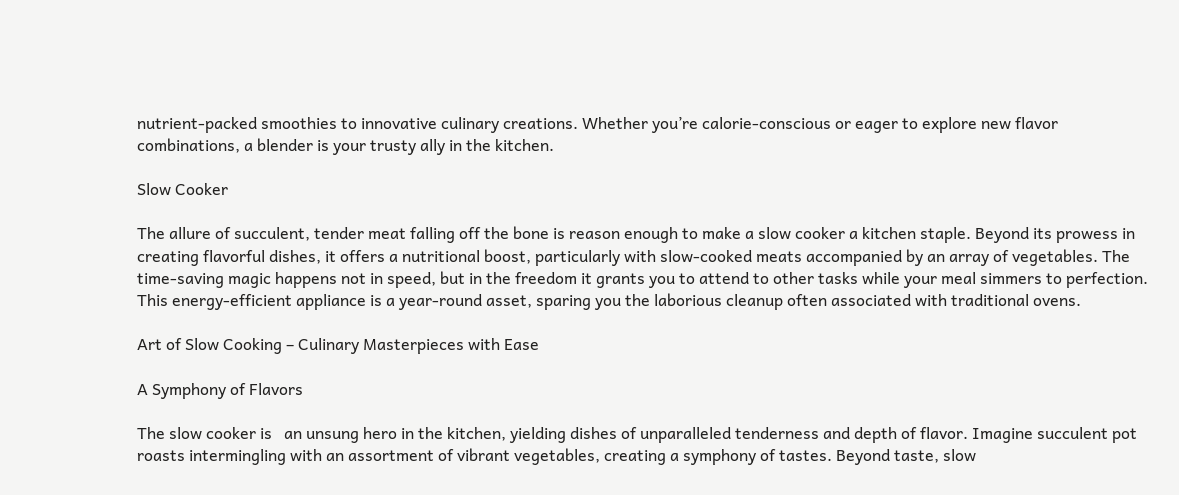nutrient-packed smoothies to innovative culinary creations. Whether you’re calorie-conscious or eager to explore new flavor combinations, a blender is your trusty ally in the kitchen.

Slow Cooker

The allure of succulent, tender meat falling off the bone is reason enough to make a slow cooker a kitchen staple. Beyond its prowess in creating flavorful dishes, it offers a nutritional boost, particularly with slow-cooked meats accompanied by an array of vegetables. The time-saving magic happens not in speed, but in the freedom it grants you to attend to other tasks while your meal simmers to perfection. This energy-efficient appliance is a year-round asset, sparing you the laborious cleanup often associated with traditional ovens.

Art of Slow Cooking – Culinary Masterpieces with Ease

A Symphony of Flavors

The slow cooker is   an unsung hero in the kitchen, yielding dishes of unparalleled tenderness and depth of flavor. Imagine succulent pot roasts intermingling with an assortment of vibrant vegetables, creating a symphony of tastes. Beyond taste, slow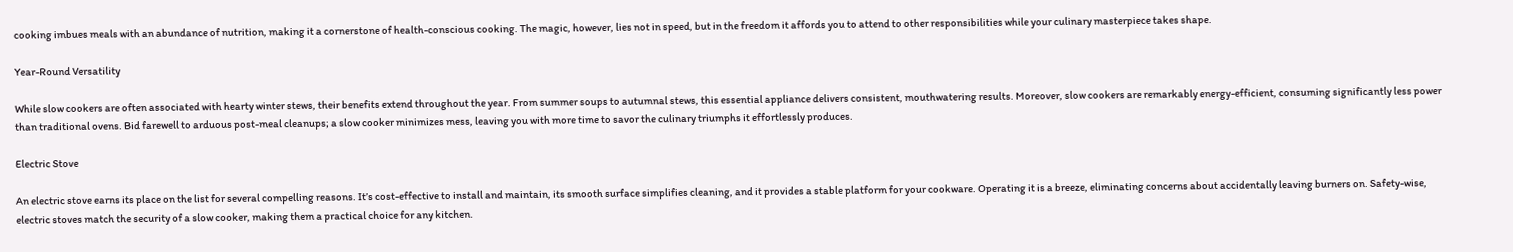cooking imbues meals with an abundance of nutrition, making it a cornerstone of health-conscious cooking. The magic, however, lies not in speed, but in the freedom it affords you to attend to other responsibilities while your culinary masterpiece takes shape.

Year-Round Versatility

While slow cookers are often associated with hearty winter stews, their benefits extend throughout the year. From summer soups to autumnal stews, this essential appliance delivers consistent, mouthwatering results. Moreover, slow cookers are remarkably energy-efficient, consuming significantly less power than traditional ovens. Bid farewell to arduous post-meal cleanups; a slow cooker minimizes mess, leaving you with more time to savor the culinary triumphs it effortlessly produces.

Electric Stove

An electric stove earns its place on the list for several compelling reasons. It’s cost-effective to install and maintain, its smooth surface simplifies cleaning, and it provides a stable platform for your cookware. Operating it is a breeze, eliminating concerns about accidentally leaving burners on. Safety-wise, electric stoves match the security of a slow cooker, making them a practical choice for any kitchen.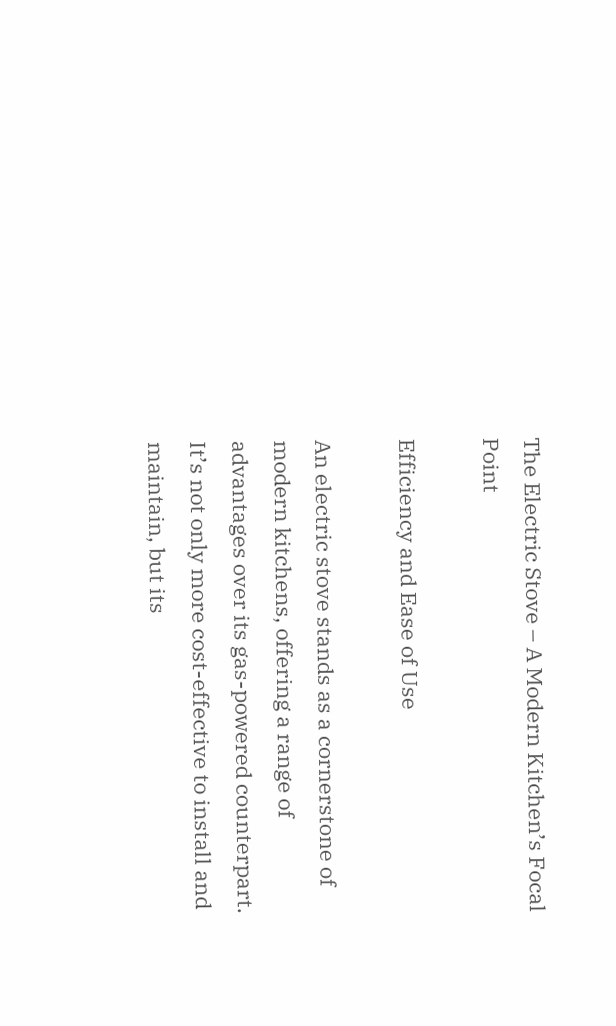The Electric Stove – A Modern Kitchen’s Focal Point

Efficiency and Ease of Use

An electric stove stands as a cornerstone of modern kitchens, offering a range of advantages over its gas-powered counterpart. It’s not only more cost-effective to install and maintain, but its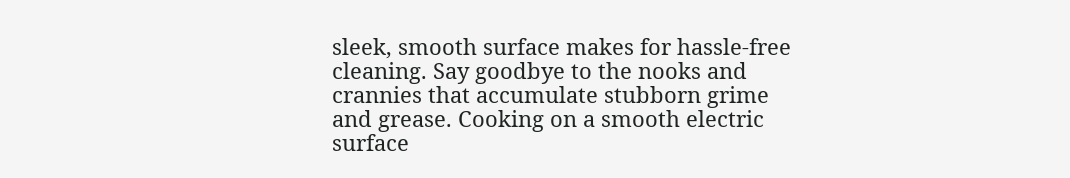sleek, smooth surface makes for hassle-free cleaning. Say goodbye to the nooks and crannies that accumulate stubborn grime and grease. Cooking on a smooth electric surface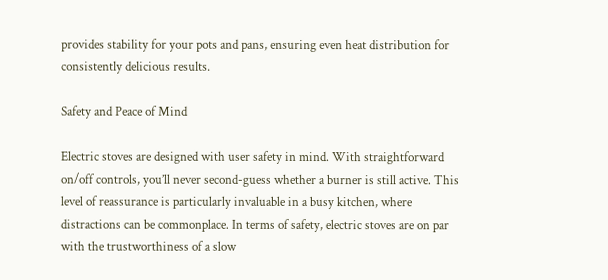provides stability for your pots and pans, ensuring even heat distribution for consistently delicious results.

Safety and Peace of Mind

Electric stoves are designed with user safety in mind. With straightforward on/off controls, you’ll never second-guess whether a burner is still active. This level of reassurance is particularly invaluable in a busy kitchen, where distractions can be commonplace. In terms of safety, electric stoves are on par with the trustworthiness of a slow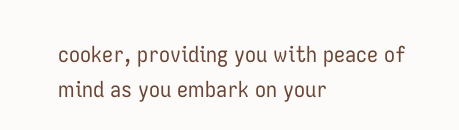cooker, providing you with peace of mind as you embark on your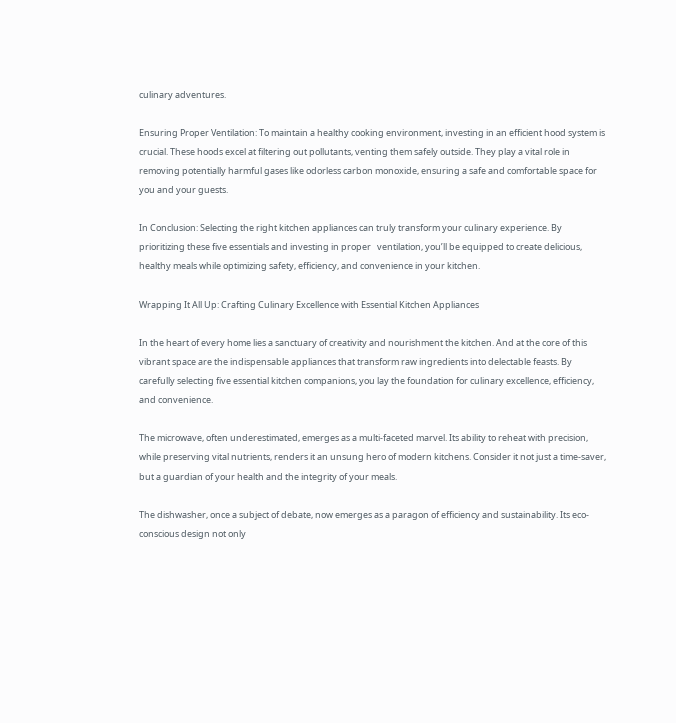culinary adventures.

Ensuring Proper Ventilation: To maintain a healthy cooking environment, investing in an efficient hood system is crucial. These hoods excel at filtering out pollutants, venting them safely outside. They play a vital role in removing potentially harmful gases like odorless carbon monoxide, ensuring a safe and comfortable space for you and your guests.

In Conclusion: Selecting the right kitchen appliances can truly transform your culinary experience. By prioritizing these five essentials and investing in proper   ventilation, you’ll be equipped to create delicious, healthy meals while optimizing safety, efficiency, and convenience in your kitchen.

Wrapping It All Up: Crafting Culinary Excellence with Essential Kitchen Appliances

In the heart of every home lies a sanctuary of creativity and nourishment the kitchen. And at the core of this vibrant space are the indispensable appliances that transform raw ingredients into delectable feasts. By carefully selecting five essential kitchen companions, you lay the foundation for culinary excellence, efficiency, and convenience.

The microwave, often underestimated, emerges as a multi-faceted marvel. Its ability to reheat with precision, while preserving vital nutrients, renders it an unsung hero of modern kitchens. Consider it not just a time-saver, but a guardian of your health and the integrity of your meals.

The dishwasher, once a subject of debate, now emerges as a paragon of efficiency and sustainability. Its eco-conscious design not only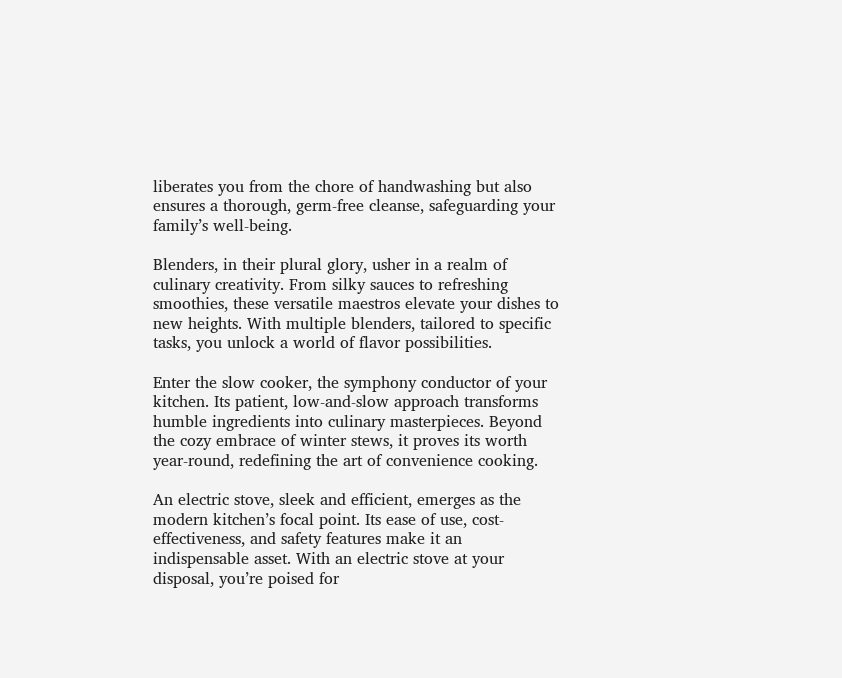liberates you from the chore of handwashing but also ensures a thorough, germ-free cleanse, safeguarding your family’s well-being.

Blenders, in their plural glory, usher in a realm of culinary creativity. From silky sauces to refreshing smoothies, these versatile maestros elevate your dishes to new heights. With multiple blenders, tailored to specific tasks, you unlock a world of flavor possibilities.

Enter the slow cooker, the symphony conductor of your kitchen. Its patient, low-and-slow approach transforms humble ingredients into culinary masterpieces. Beyond the cozy embrace of winter stews, it proves its worth year-round, redefining the art of convenience cooking.

An electric stove, sleek and efficient, emerges as the modern kitchen’s focal point. Its ease of use, cost-effectiveness, and safety features make it an indispensable asset. With an electric stove at your disposal, you’re poised for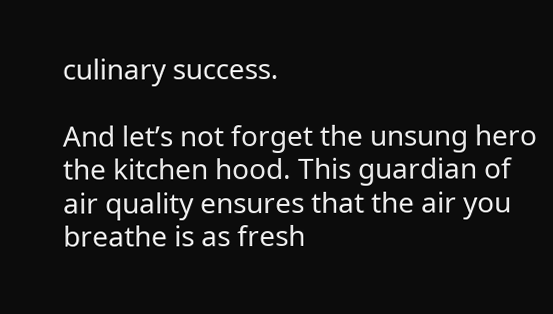culinary success.

And let’s not forget the unsung hero the kitchen hood. This guardian of air quality ensures that the air you breathe is as fresh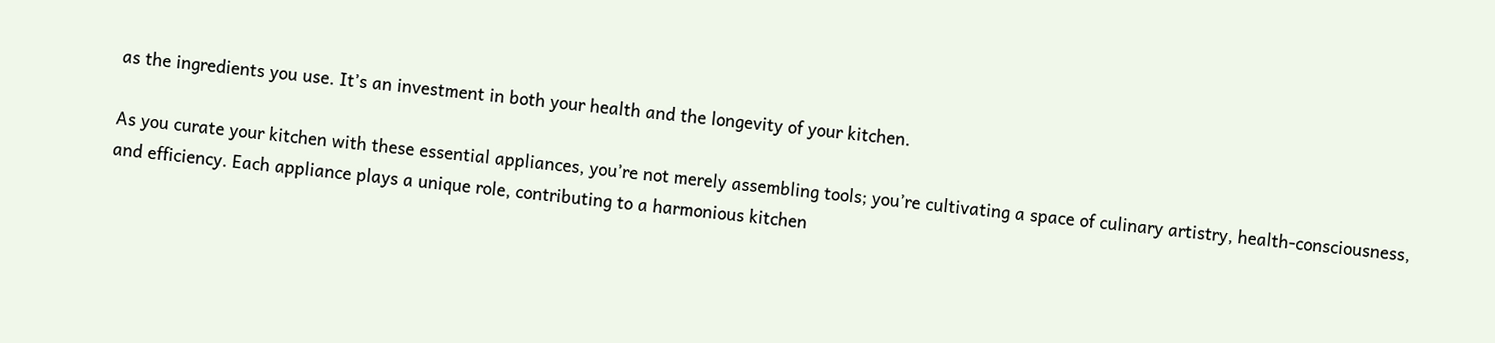as the ingredients you use. It’s an investment in both your health and the longevity of your kitchen.

As you curate your kitchen with these essential appliances, you’re not merely assembling tools; you’re cultivating a space of culinary artistry, health-consciousness, and efficiency. Each appliance plays a unique role, contributing to a harmonious kitchen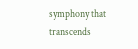symphony that transcends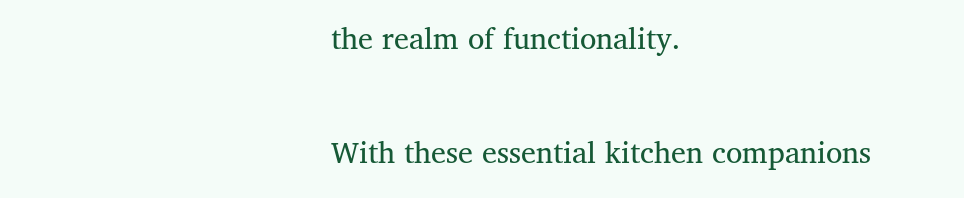the realm of functionality.

With these essential kitchen companions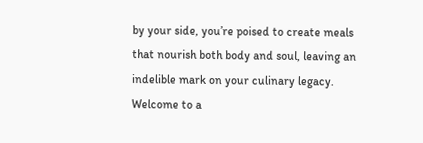by your side, you’re poised to create meals that nourish both body and soul, leaving an indelible mark on your culinary legacy. Welcome to a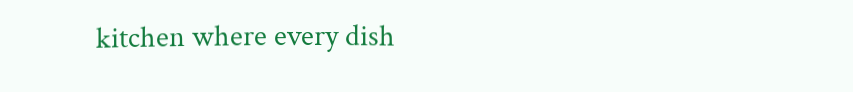kitchen where every dish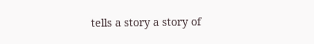tells a story a story of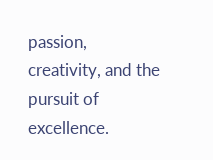passion, creativity, and the pursuit of excellence.